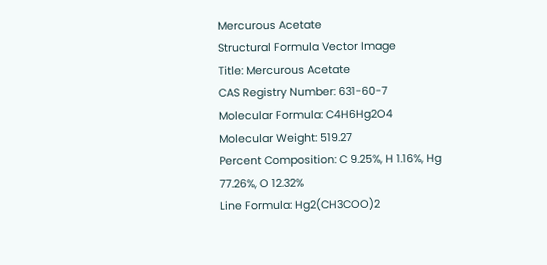Mercurous Acetate
Structural Formula Vector Image
Title: Mercurous Acetate
CAS Registry Number: 631-60-7
Molecular Formula: C4H6Hg2O4
Molecular Weight: 519.27
Percent Composition: C 9.25%, H 1.16%, Hg 77.26%, O 12.32%
Line Formula: Hg2(CH3COO)2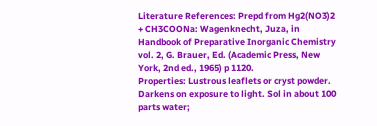Literature References: Prepd from Hg2(NO3)2 + CH3COONa: Wagenknecht, Juza, in Handbook of Preparative Inorganic Chemistry vol. 2, G. Brauer, Ed. (Academic Press, New York, 2nd ed., 1965) p 1120.
Properties: Lustrous leaflets or cryst powder. Darkens on exposure to light. Sol in about 100 parts water;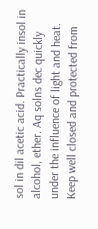sol in dil acetic acid. Practically insol in alcohol, ether. Aq solns dec quickly under the influence of light and heat. Keep well closed and protected from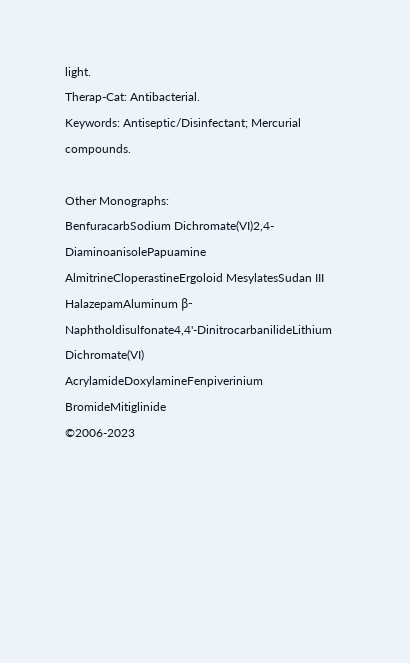light.
Therap-Cat: Antibacterial.
Keywords: Antiseptic/Disinfectant; Mercurial compounds.

Other Monographs:
BenfuracarbSodium Dichromate(VI)2,4-DiaminoanisolePapuamine
AlmitrineCloperastineErgoloid MesylatesSudan III
HalazepamAluminum β-Naphtholdisulfonate4,4'-DinitrocarbanilideLithium Dichromate(VI)
AcrylamideDoxylamineFenpiverinium BromideMitiglinide
©2006-2023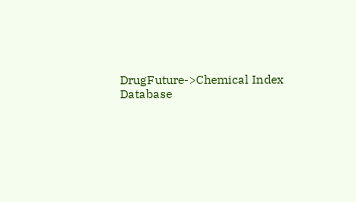DrugFuture->Chemical Index Database